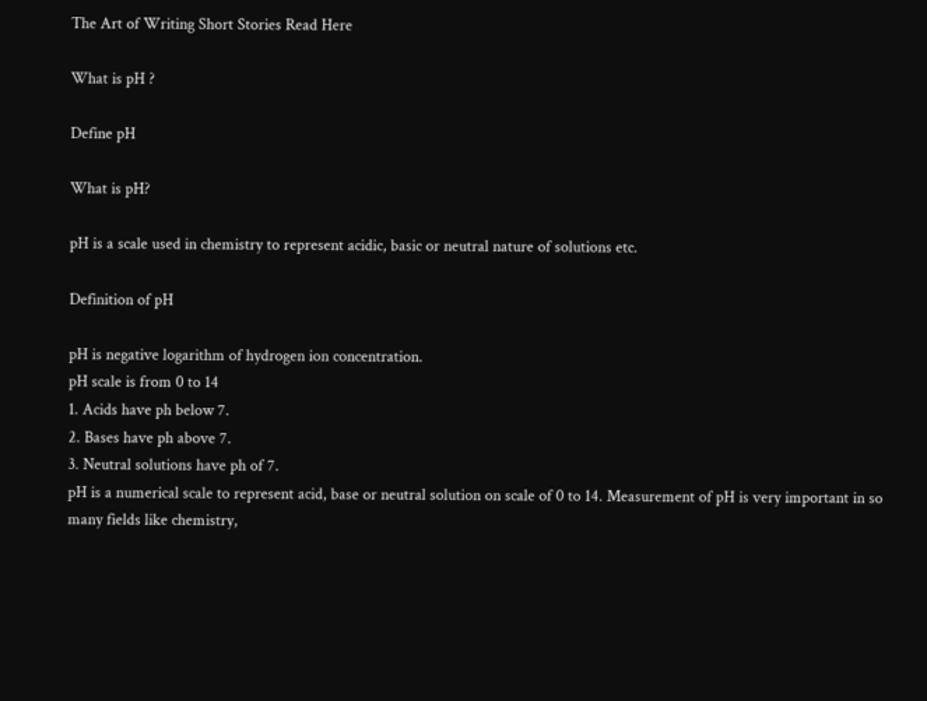The Art of Writing Short Stories Read Here

What is pH ?

Define pH

What is pH?

pH is a scale used in chemistry to represent acidic, basic or neutral nature of solutions etc.

Definition of pH

pH is negative logarithm of hydrogen ion concentration.
pH scale is from 0 to 14
1. Acids have ph below 7.
2. Bases have ph above 7.
3. Neutral solutions have ph of 7.
pH is a numerical scale to represent acid, base or neutral solution on scale of 0 to 14. Measurement of pH is very important in so many fields like chemistry,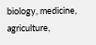biology, medicine, agriculture,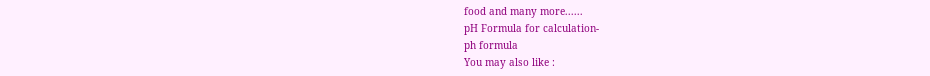food and many more......
pH Formula for calculation-
ph formula
You may also like :